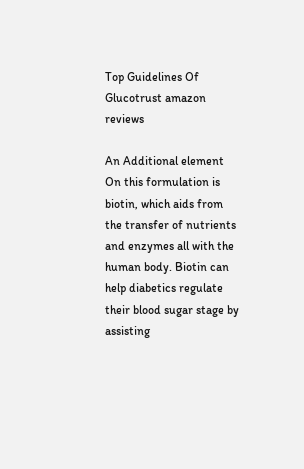Top Guidelines Of Glucotrust amazon reviews

An Additional element On this formulation is biotin, which aids from the transfer of nutrients and enzymes all with the human body. Biotin can help diabetics regulate their blood sugar stage by assisting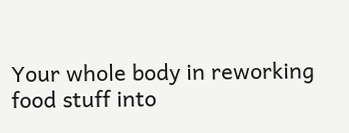Your whole body in reworking food stuff into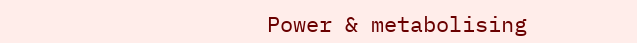Power & metabolising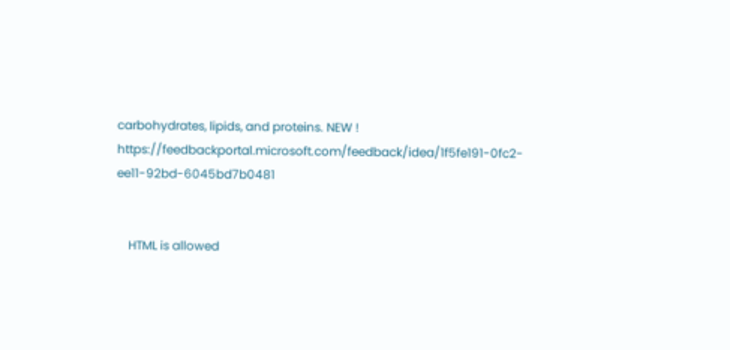carbohydrates, lipids, and proteins. NEW ! https://feedbackportal.microsoft.com/feedback/idea/1f5fe191-0fc2-ee11-92bd-6045bd7b0481


    HTML is allowed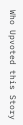Who Upvoted this Story